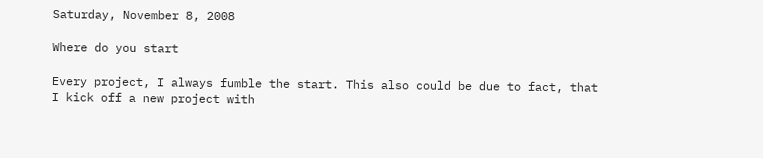Saturday, November 8, 2008

Where do you start

Every project, I always fumble the start. This also could be due to fact, that I kick off a new project with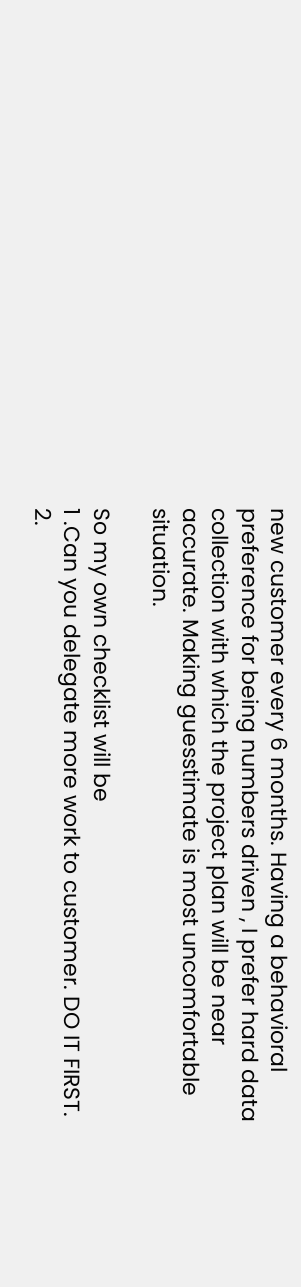new customer every 6 months. Having a behavioral preference for being numbers driven , I prefer hard data collection with which the project plan will be near accurate. Making guesstimate is most uncomfortable situation.

So my own checklist will be
1 .Can you delegate more work to customer. DO IT FIRST.
2.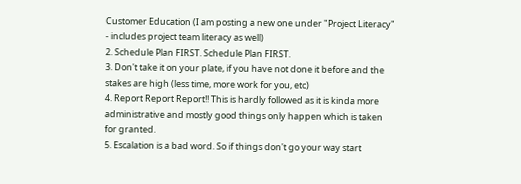Customer Education (I am posting a new one under "Project Literacy" - includes project team literacy as well)
2. Schedule Plan FIRST. Schedule Plan FIRST.
3. Don't take it on your plate, if you have not done it before and the stakes are high (less time, more work for you, etc)
4. Report Report Report!! This is hardly followed as it is kinda more administrative and mostly good things only happen which is taken for granted.
5. Escalation is a bad word. So if things don't go your way start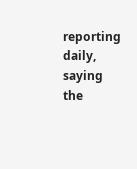reporting daily, saying the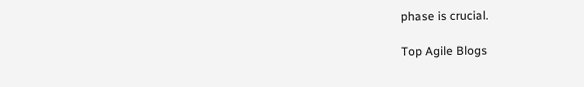phase is crucial.

Top Agile Blogs